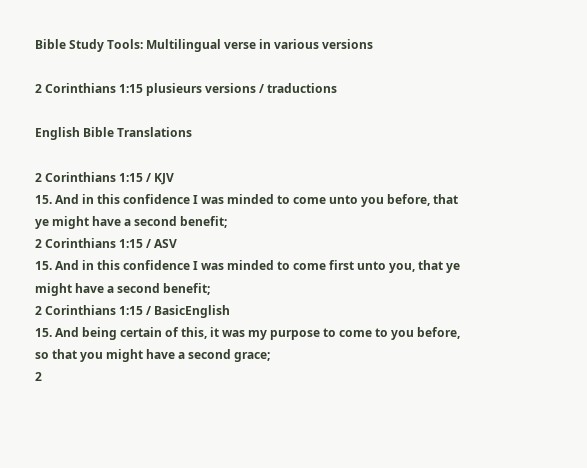Bible Study Tools: Multilingual verse in various versions

2 Corinthians 1:15 plusieurs versions / traductions

English Bible Translations

2 Corinthians 1:15 / KJV
15. And in this confidence I was minded to come unto you before, that ye might have a second benefit;
2 Corinthians 1:15 / ASV
15. And in this confidence I was minded to come first unto you, that ye might have a second benefit;
2 Corinthians 1:15 / BasicEnglish
15. And being certain of this, it was my purpose to come to you before, so that you might have a second grace;
2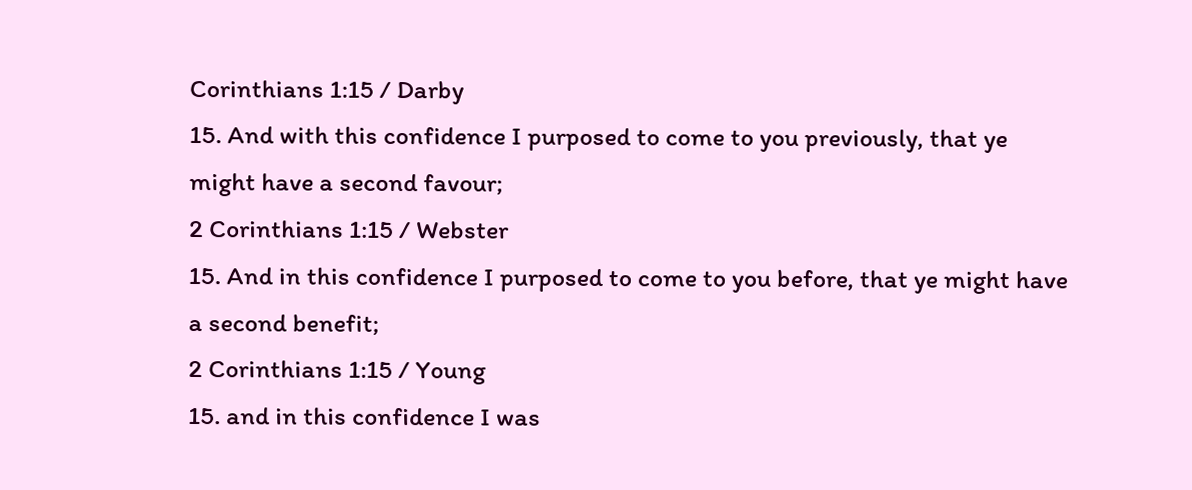Corinthians 1:15 / Darby
15. And with this confidence I purposed to come to you previously, that ye might have a second favour;
2 Corinthians 1:15 / Webster
15. And in this confidence I purposed to come to you before, that ye might have a second benefit;
2 Corinthians 1:15 / Young
15. and in this confidence I was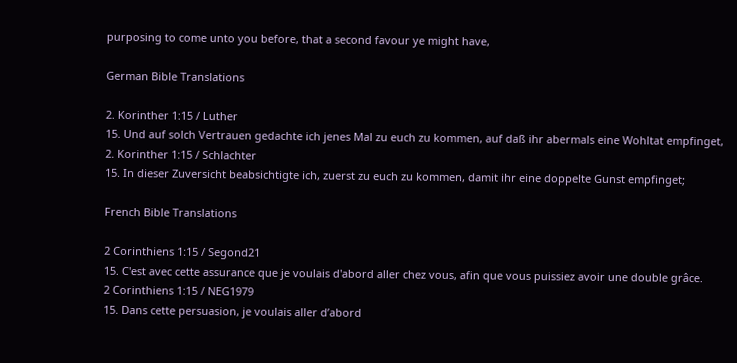purposing to come unto you before, that a second favour ye might have,

German Bible Translations

2. Korinther 1:15 / Luther
15. Und auf solch Vertrauen gedachte ich jenes Mal zu euch zu kommen, auf daß ihr abermals eine Wohltat empfinget,
2. Korinther 1:15 / Schlachter
15. In dieser Zuversicht beabsichtigte ich, zuerst zu euch zu kommen, damit ihr eine doppelte Gunst empfinget;

French Bible Translations

2 Corinthiens 1:15 / Segond21
15. C'est avec cette assurance que je voulais d'abord aller chez vous, afin que vous puissiez avoir une double grâce.
2 Corinthiens 1:15 / NEG1979
15. Dans cette persuasion, je voulais aller d’abord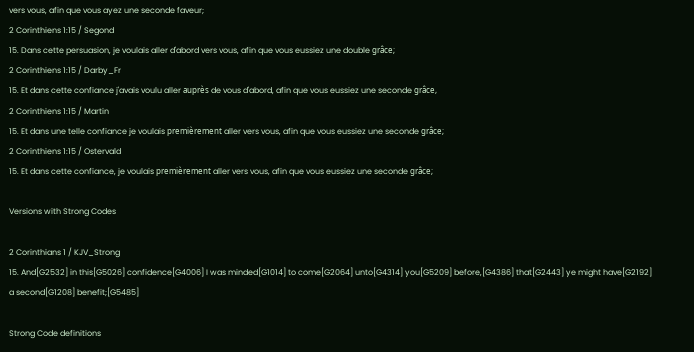vers vous, afin que vous ayez une seconde faveur;
2 Corinthiens 1:15 / Segond
15. Dans cette persuasion, je voulais aller d'abord vers vous, afin que vous eussiez une double grâce;
2 Corinthiens 1:15 / Darby_Fr
15. Et dans cette confiance j'avais voulu aller auprès de vous d'abord, afin que vous eussiez une seconde grâce,
2 Corinthiens 1:15 / Martin
15. Et dans une telle confiance je voulais premièrement aller vers vous, afin que vous eussiez une seconde grâce;
2 Corinthiens 1:15 / Ostervald
15. Et dans cette confiance, je voulais premièrement aller vers vous, afin que vous eussiez une seconde grâce;

Versions with Strong Codes

2 Corinthians 1 / KJV_Strong
15. And[G2532] in this[G5026] confidence[G4006] I was minded[G1014] to come[G2064] unto[G4314] you[G5209] before,[G4386] that[G2443] ye might have[G2192] a second[G1208] benefit;[G5485]

Strong Code definitions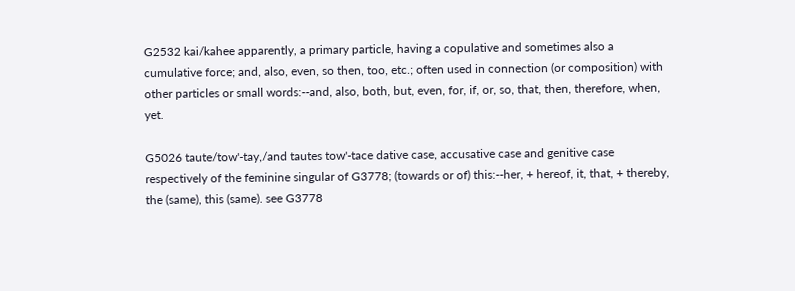G2532 kai/kahee apparently, a primary particle, having a copulative and sometimes also a cumulative force; and, also, even, so then, too, etc.; often used in connection (or composition) with other particles or small words:--and, also, both, but, even, for, if, or, so, that, then, therefore, when, yet.

G5026 taute/tow'-tay,/and tautes tow'-tace dative case, accusative case and genitive case respectively of the feminine singular of G3778; (towards or of) this:--her, + hereof, it, that, + thereby, the (same), this (same). see G3778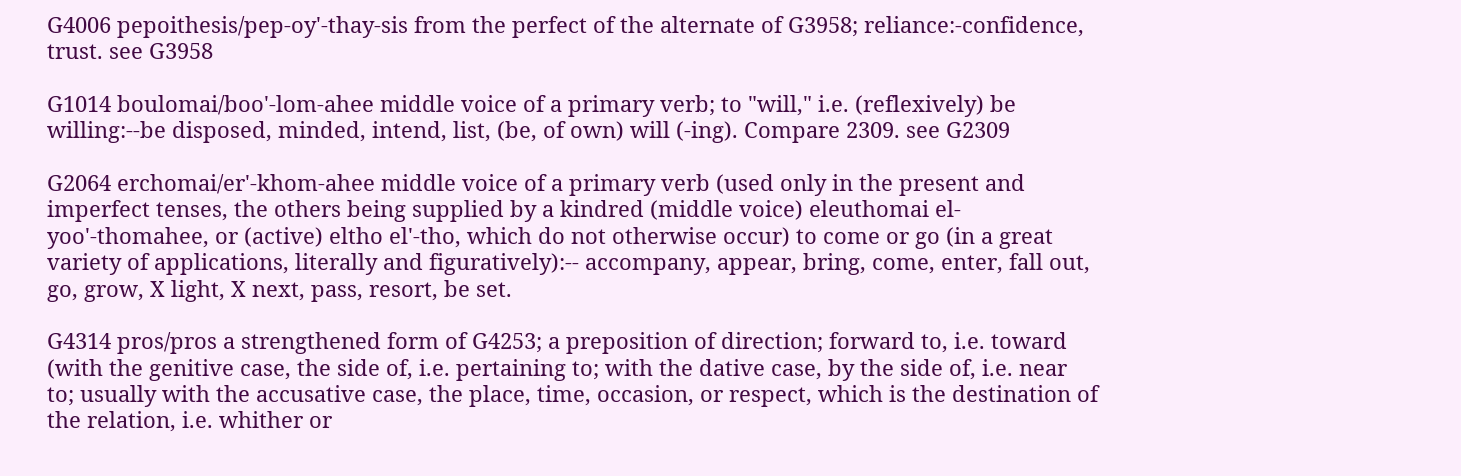G4006 pepoithesis/pep-oy'-thay-sis from the perfect of the alternate of G3958; reliance:-confidence, trust. see G3958

G1014 boulomai/boo'-lom-ahee middle voice of a primary verb; to "will," i.e. (reflexively) be willing:--be disposed, minded, intend, list, (be, of own) will (-ing). Compare 2309. see G2309

G2064 erchomai/er'-khom-ahee middle voice of a primary verb (used only in the present and imperfect tenses, the others being supplied by a kindred (middle voice) eleuthomai el-yoo'-thomahee, or (active) eltho el'-tho, which do not otherwise occur) to come or go (in a great variety of applications, literally and figuratively):-- accompany, appear, bring, come, enter, fall out, go, grow, X light, X next, pass, resort, be set.

G4314 pros/pros a strengthened form of G4253; a preposition of direction; forward to, i.e. toward (with the genitive case, the side of, i.e. pertaining to; with the dative case, by the side of, i.e. near to; usually with the accusative case, the place, time, occasion, or respect, which is the destination of the relation, i.e. whither or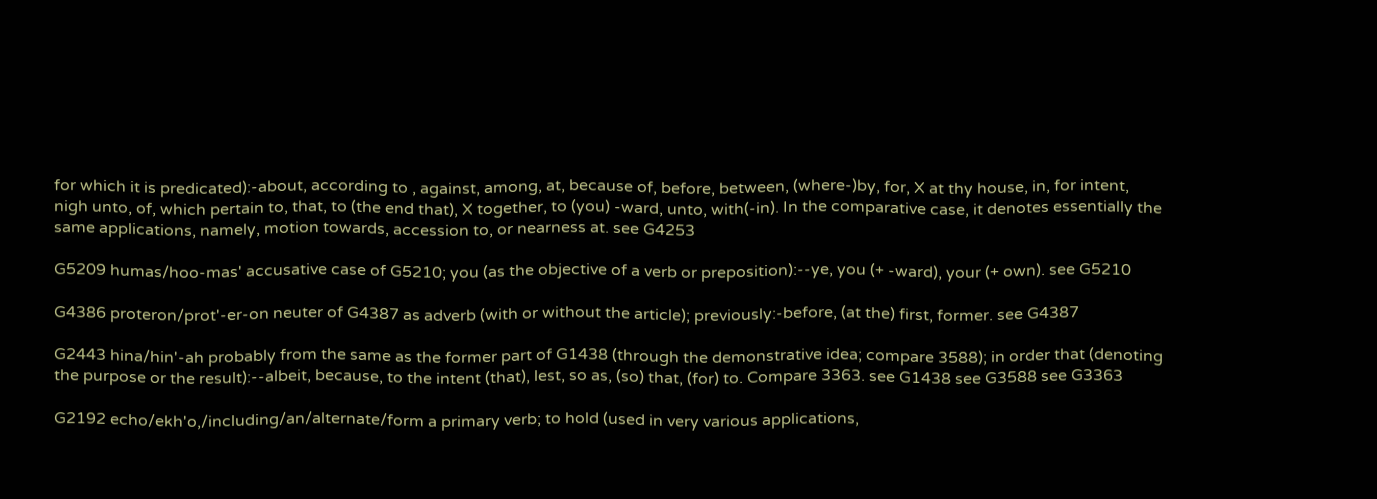for which it is predicated):-about, according to , against, among, at, because of, before, between, (where-)by, for, X at thy house, in, for intent, nigh unto, of, which pertain to, that, to (the end that), X together, to (you) -ward, unto, with(-in). In the comparative case, it denotes essentially the same applications, namely, motion towards, accession to, or nearness at. see G4253

G5209 humas/hoo-mas' accusative case of G5210; you (as the objective of a verb or preposition):--ye, you (+ -ward), your (+ own). see G5210

G4386 proteron/prot'-er-on neuter of G4387 as adverb (with or without the article); previously:-before, (at the) first, former. see G4387

G2443 hina/hin'-ah probably from the same as the former part of G1438 (through the demonstrative idea; compare 3588); in order that (denoting the purpose or the result):--albeit, because, to the intent (that), lest, so as, (so) that, (for) to. Compare 3363. see G1438 see G3588 see G3363

G2192 echo/ekh'o,/including/an/alternate/form a primary verb; to hold (used in very various applications,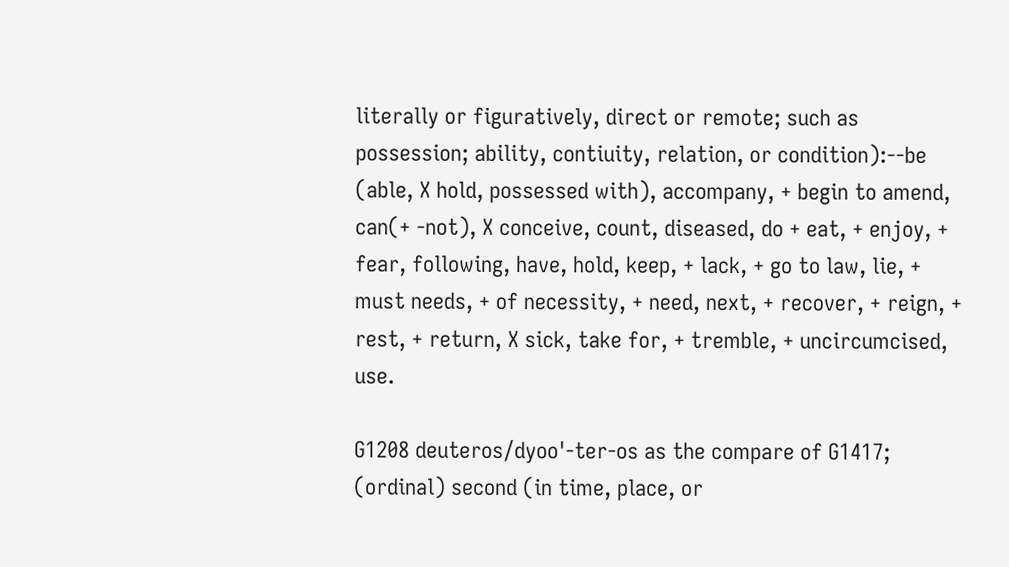literally or figuratively, direct or remote; such as possession; ability, contiuity, relation, or condition):--be (able, X hold, possessed with), accompany, + begin to amend, can(+ -not), X conceive, count, diseased, do + eat, + enjoy, + fear, following, have, hold, keep, + lack, + go to law, lie, + must needs, + of necessity, + need, next, + recover, + reign, + rest, + return, X sick, take for, + tremble, + uncircumcised, use.

G1208 deuteros/dyoo'-ter-os as the compare of G1417; (ordinal) second (in time, place, or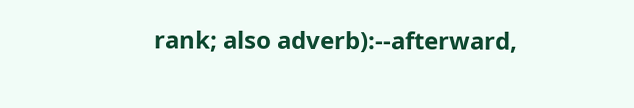rank; also adverb):--afterward,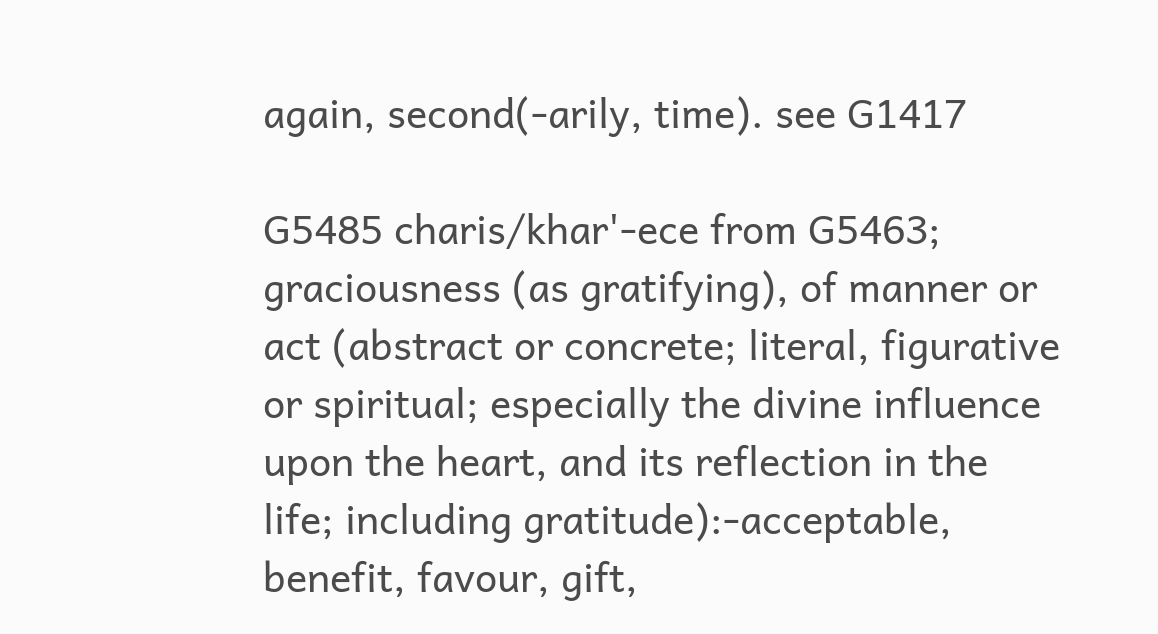again, second(-arily, time). see G1417

G5485 charis/khar'-ece from G5463; graciousness (as gratifying), of manner or act (abstract or concrete; literal, figurative or spiritual; especially the divine influence upon the heart, and its reflection in the life; including gratitude):-acceptable, benefit, favour, gift,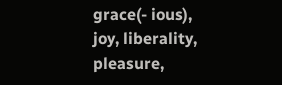grace(- ious), joy, liberality, pleasure,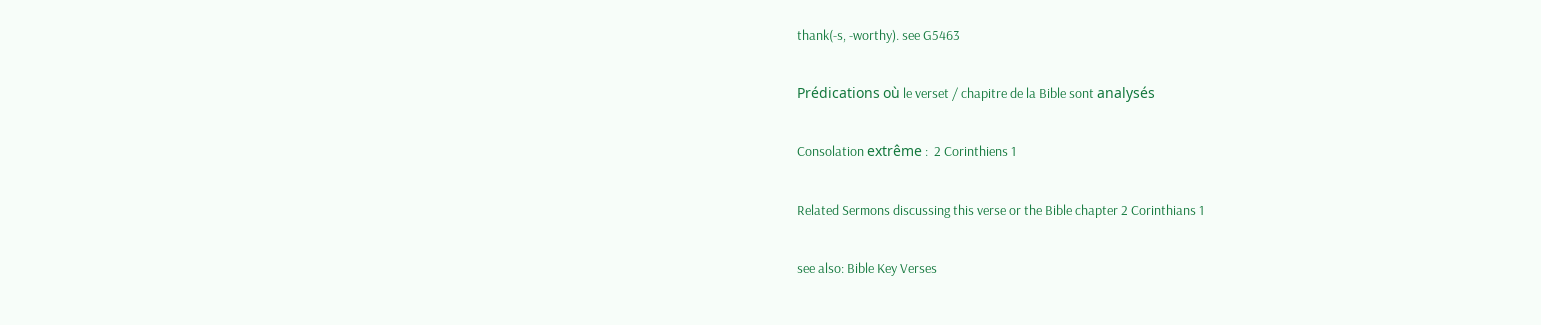thank(-s, -worthy). see G5463

Prédications où le verset / chapitre de la Bible sont analysés

Consolation extrême :  2 Corinthiens 1

Related Sermons discussing this verse or the Bible chapter 2 Corinthians 1

see also: Bible Key Verses